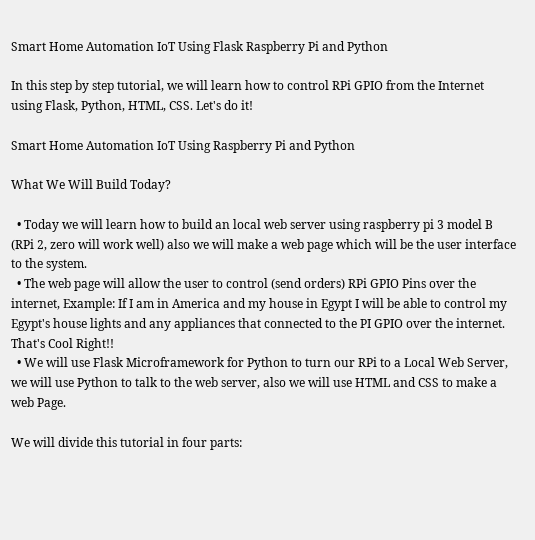Smart Home Automation IoT Using Flask Raspberry Pi and Python

In this step by step tutorial, we will learn how to control RPi GPIO from the Internet using Flask, Python, HTML, CSS. Let's do it!

Smart Home Automation IoT Using Raspberry Pi and Python

What We Will Build Today?

  • Today we will learn how to build an local web server using raspberry pi 3 model B (RPi 2, zero will work well) also we will make a web page which will be the user interface to the system.
  • The web page will allow the user to control (send orders) RPi GPIO Pins over the internet, Example: If I am in America and my house in Egypt I will be able to control my Egypt's house lights and any appliances that connected to the PI GPIO over the internet. That's Cool Right!!
  • We will use Flask Microframework for Python to turn our RPi to a Local Web Server, we will use Python to talk to the web server, also we will use HTML and CSS to make a web Page.

We will divide this tutorial in four parts: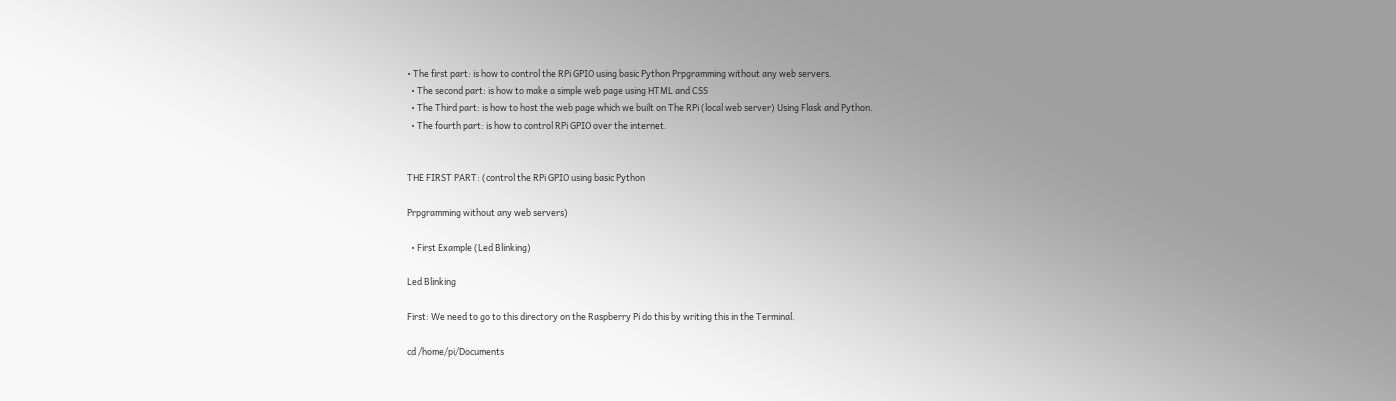• The first part: is how to control the RPi GPIO using basic Python Prpgramming without any web servers.
  • The second part: is how to make a simple web page using HTML and CSS
  • The Third part: is how to host the web page which we built on The RPi (local web server) Using Flask and Python.
  • The fourth part: is how to control RPi GPIO over the internet.


THE FIRST PART: (control the RPi GPIO using basic Python

Prpgramming without any web servers)

  • First Example (Led Blinking)

Led Blinking

First: We need to go to this directory on the Raspberry Pi do this by writing this in the Terminal.

cd /home/pi/Documents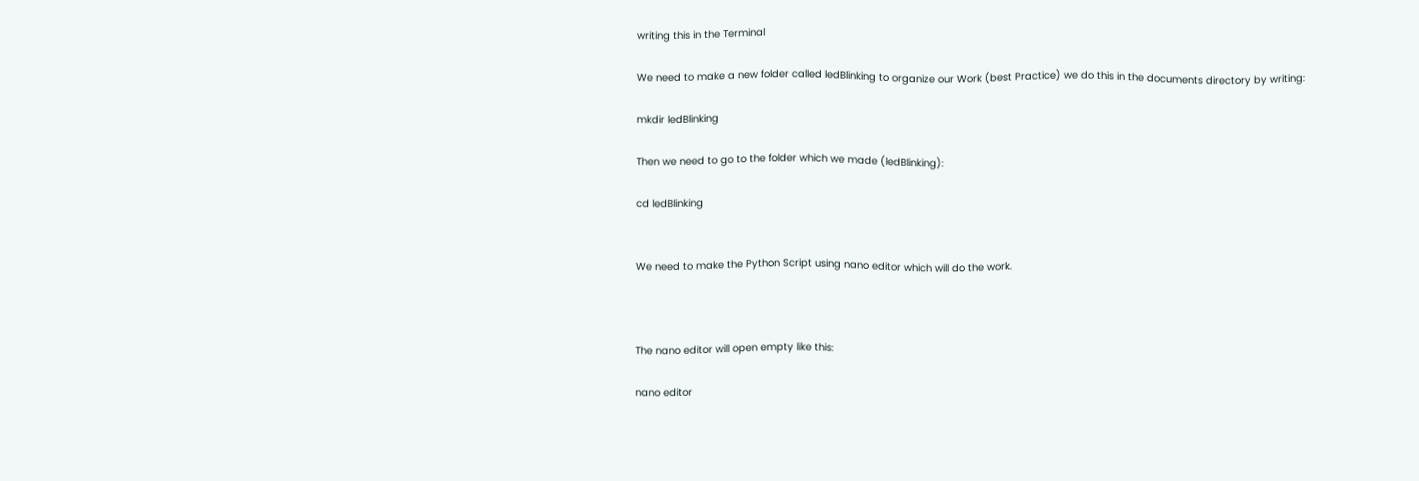writing this in the Terminal

We need to make a new folder called ledBlinking to organize our Work (best Practice) we do this in the documents directory by writing:

mkdir ledBlinking

Then we need to go to the folder which we made (ledBlinking):

cd ledBlinking


We need to make the Python Script using nano editor which will do the work.



The nano editor will open empty like this:

nano editor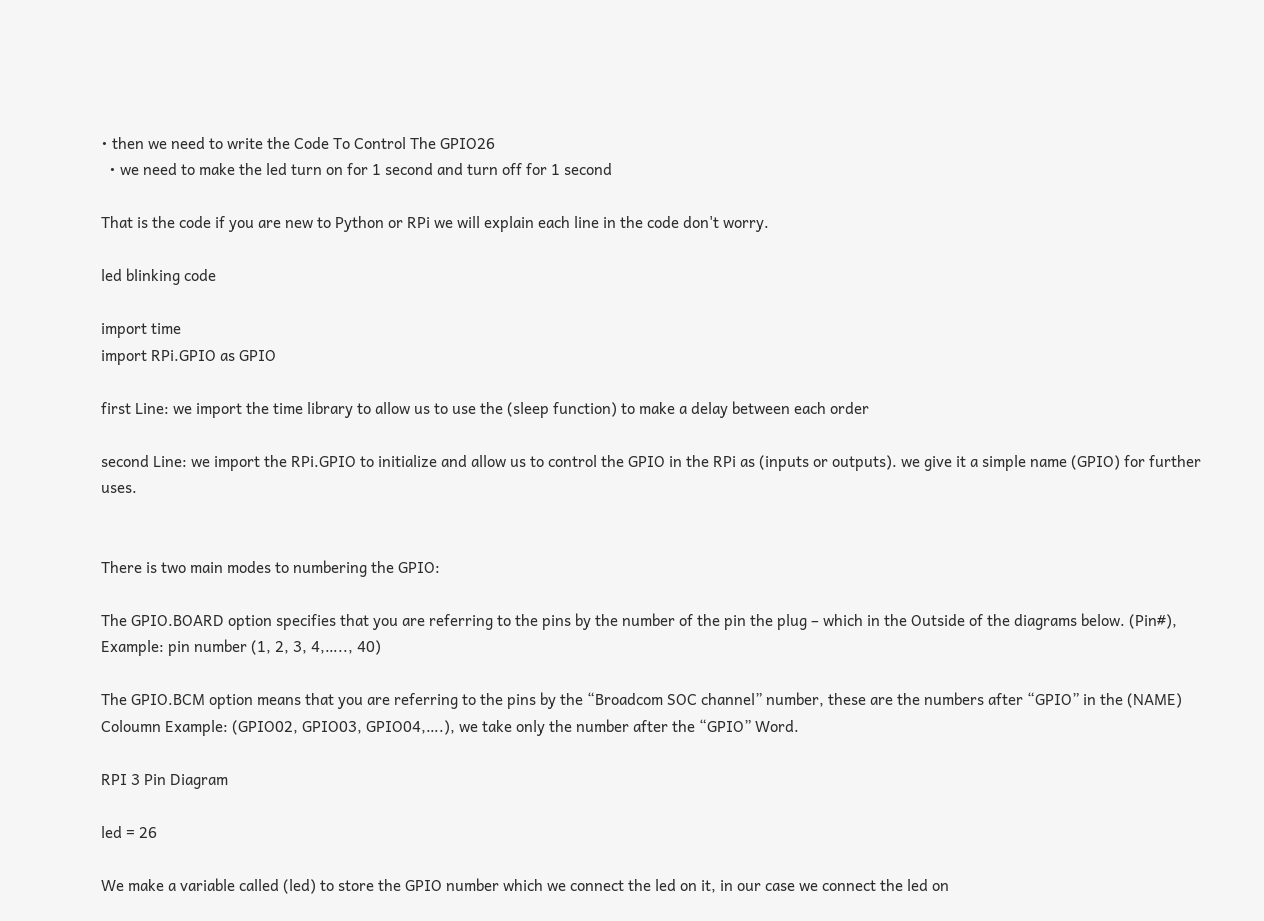• then we need to write the Code To Control The GPIO26
  • we need to make the led turn on for 1 second and turn off for 1 second

That is the code if you are new to Python or RPi we will explain each line in the code don't worry.

led blinking code

import time
import RPi.GPIO as GPIO

first Line: we import the time library to allow us to use the (sleep function) to make a delay between each order

second Line: we import the RPi.GPIO to initialize and allow us to control the GPIO in the RPi as (inputs or outputs). we give it a simple name (GPIO) for further uses.


There is two main modes to numbering the GPIO:

The GPIO.BOARD option specifies that you are referring to the pins by the number of the pin the plug – which in the Outside of the diagrams below. (Pin#), Example: pin number (1, 2, 3, 4,….., 40)

The GPIO.BCM option means that you are referring to the pins by the “Broadcom SOC channel” number, these are the numbers after “GPIO” in the (NAME) Coloumn Example: (GPIO02, GPIO03, GPIO04,….), we take only the number after the “GPIO” Word.

RPI 3 Pin Diagram

led = 26

We make a variable called (led) to store the GPIO number which we connect the led on it, in our case we connect the led on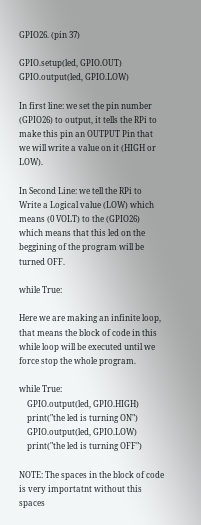GPIO26. (pin 37)

GPIO.setup(led, GPIO.OUT)
GPIO.output(led, GPIO.LOW)

In first line: we set the pin number (GPIO26) to output, it tells the RPi to make this pin an OUTPUT Pin that we will write a value on it (HIGH or LOW).

In Second Line: we tell the RPi to Write a Logical value (LOW) which means (0 VOLT) to the (GPIO26) which means that this led on the beggining of the program will be turned OFF.

while True:

Here we are making an infinite loop, that means the block of code in this while loop will be executed until we force stop the whole program.

while True:
    GPIO.output(led, GPIO.HIGH)
    print("the led is turning ON")
    GPIO.output(led, GPIO.LOW)
    print("the led is turning OFF")

NOTE: The spaces in the block of code is very importatnt without this spaces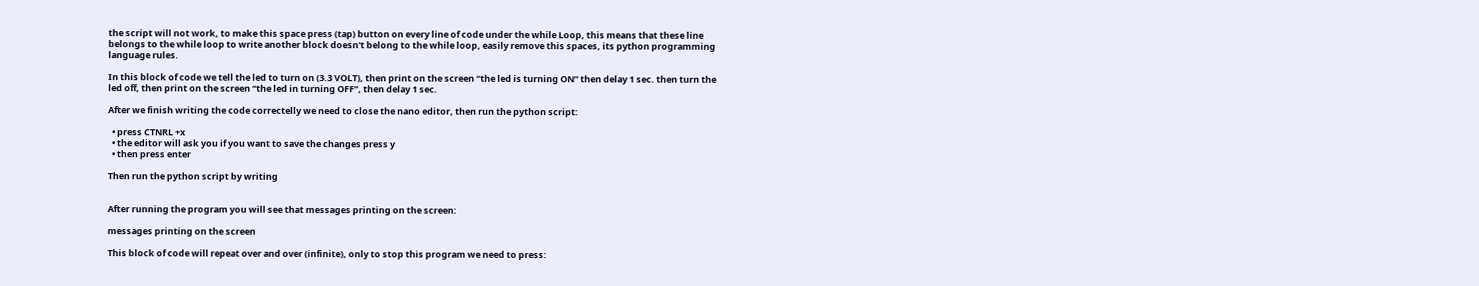the script will not work, to make this space press (tap) button on every line of code under the while Loop, this means that these line belongs to the while loop to write another block doesn't belong to the while loop, easily remove this spaces, its python programming language rules.

In this block of code we tell the led to turn on (3.3 VOLT), then print on the screen “the led is turning ON” then delay 1 sec. then turn the led off, then print on the screen “the led in turning OFF”, then delay 1 sec.

After we finish writing the code correctelly we need to close the nano editor, then run the python script:

  • press CTNRL +x
  • the editor will ask you if you want to save the changes press y
  • then press enter

Then run the python script by writing


After running the program you will see that messages printing on the screen:

messages printing on the screen

This block of code will repeat over and over (infinite), only to stop this program we need to press: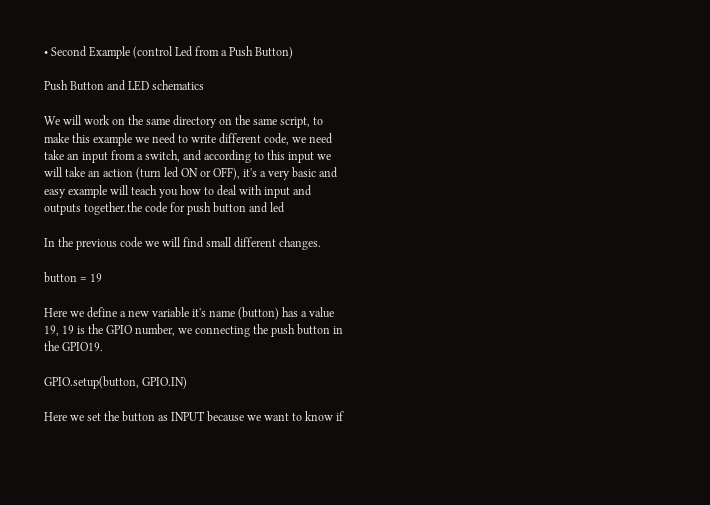• Second Example (control Led from a Push Button)

Push Button and LED schematics

We will work on the same directory on the same script, to make this example we need to write different code, we need take an input from a switch, and according to this input we will take an action (turn led ON or OFF), it's a very basic and easy example will teach you how to deal with input and outputs together.the code for push button and led

In the previous code we will find small different changes.

button = 19

Here we define a new variable it's name (button) has a value 19, 19 is the GPIO number, we connecting the push button in the GPIO19.

GPIO.setup(button, GPIO.IN)

Here we set the button as INPUT because we want to know if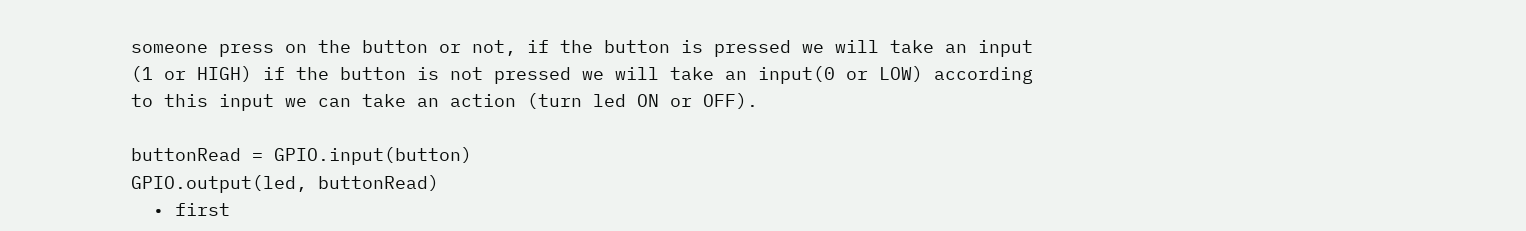someone press on the button or not, if the button is pressed we will take an input (1 or HIGH) if the button is not pressed we will take an input(0 or LOW) according to this input we can take an action (turn led ON or OFF).

buttonRead = GPIO.input(button)
GPIO.output(led, buttonRead)
  • first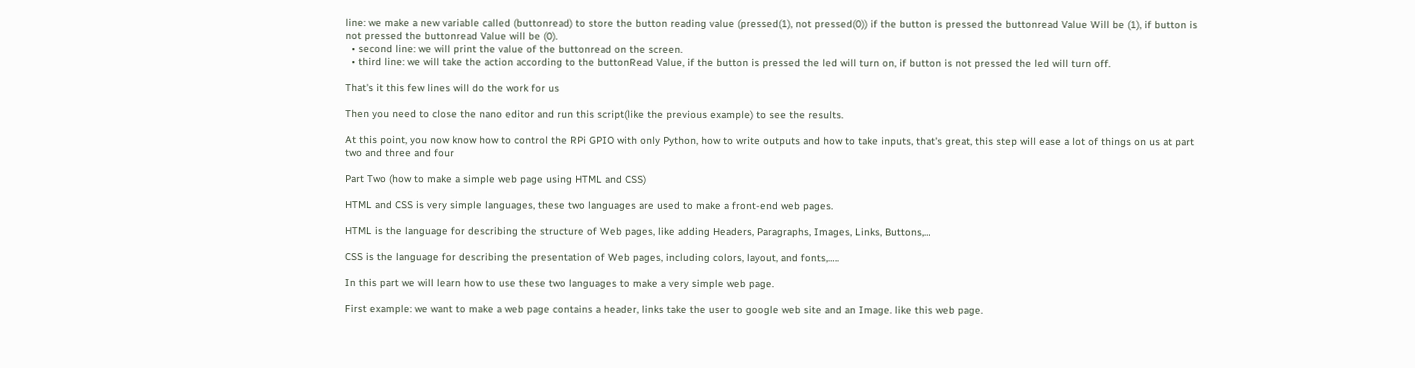line: we make a new variable called (buttonread) to store the button reading value (pressed(1), not pressed(0)) if the button is pressed the buttonread Value Will be (1), if button is not pressed the buttonread Value will be (0).
  • second line: we will print the value of the buttonread on the screen.
  • third line: we will take the action according to the buttonRead Value, if the button is pressed the led will turn on, if button is not pressed the led will turn off.

That's it this few lines will do the work for us

Then you need to close the nano editor and run this script(like the previous example) to see the results.

At this point, you now know how to control the RPi GPIO with only Python, how to write outputs and how to take inputs, that's great, this step will ease a lot of things on us at part two and three and four

Part Two (how to make a simple web page using HTML and CSS)

HTML and CSS is very simple languages, these two languages are used to make a front-end web pages.

HTML is the language for describing the structure of Web pages, like adding Headers, Paragraphs, Images, Links, Buttons,…

CSS is the language for describing the presentation of Web pages, including colors, layout, and fonts,…..

In this part we will learn how to use these two languages to make a very simple web page.

First example: we want to make a web page contains a header, links take the user to google web site and an Image. like this web page.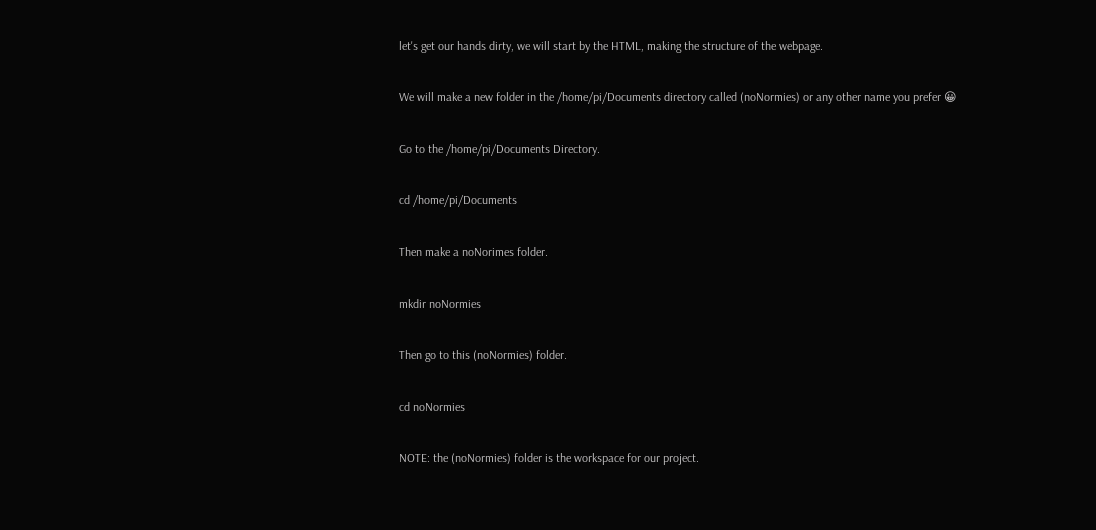let's get our hands dirty, we will start by the HTML, making the structure of the webpage.

We will make a new folder in the /home/pi/Documents directory called (noNormies) or any other name you prefer 😀

Go to the /home/pi/Documents Directory.

cd /home/pi/Documents

Then make a noNorimes folder.

mkdir noNormies

Then go to this (noNormies) folder.

cd noNormies

NOTE: the (noNormies) folder is the workspace for our project.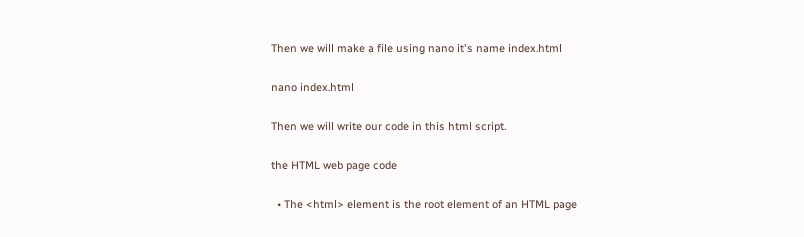Then we will make a file using nano it's name index.html

nano index.html

Then we will write our code in this html script.

the HTML web page code

  • The <html> element is the root element of an HTML page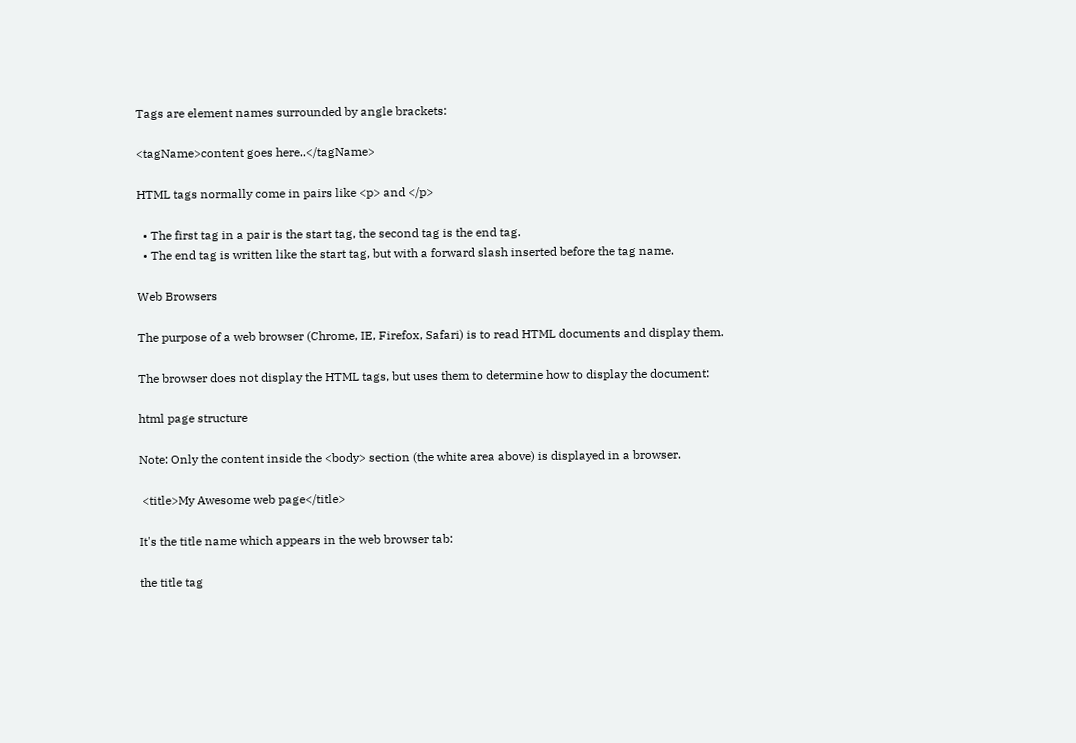Tags are element names surrounded by angle brackets:

<tagName>content goes here..</tagName>

HTML tags normally come in pairs like <p> and </p>

  • The first tag in a pair is the start tag, the second tag is the end tag.
  • The end tag is written like the start tag, but with a forward slash inserted before the tag name.

Web Browsers

The purpose of a web browser (Chrome, IE, Firefox, Safari) is to read HTML documents and display them.

The browser does not display the HTML tags, but uses them to determine how to display the document:

html page structure

Note: Only the content inside the <body> section (the white area above) is displayed in a browser.

 <title>My Awesome web page</title>

It's the title name which appears in the web browser tab:

the title tag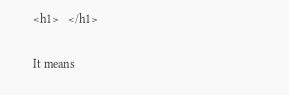<h1>   </h1>

It means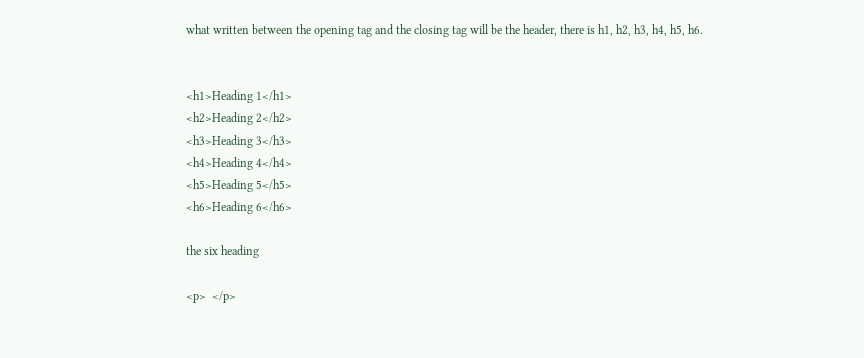what written between the opening tag and the closing tag will be the header, there is h1, h2, h3, h4, h5, h6.


<h1>Heading 1</h1>
<h2>Heading 2</h2>
<h3>Heading 3</h3>
<h4>Heading 4</h4>
<h5>Heading 5</h5>
<h6>Heading 6</h6>

the six heading

<p>  </p>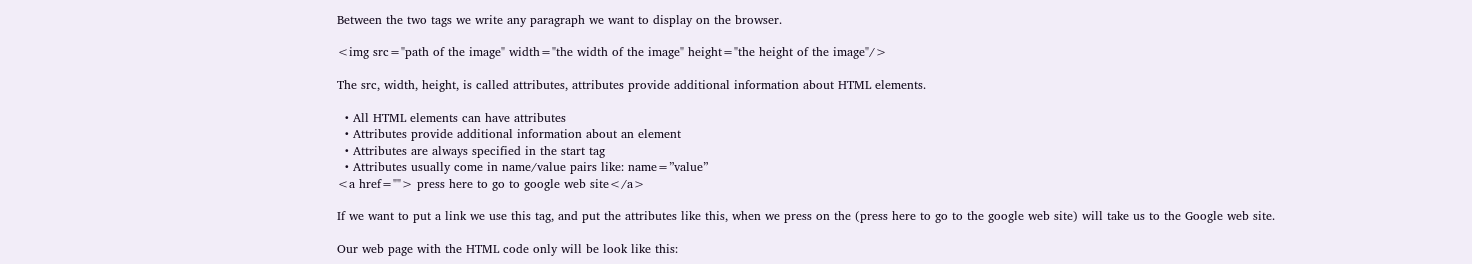Between the two tags we write any paragraph we want to display on the browser.

<img src="path of the image" width="the width of the image" height="the height of the image"/>

The src, width, height, is called attributes, attributes provide additional information about HTML elements.

  • All HTML elements can have attributes
  • Attributes provide additional information about an element
  • Attributes are always specified in the start tag
  • Attributes usually come in name/value pairs like: name=”value”
<a href=""> press here to go to google web site</a>

If we want to put a link we use this tag, and put the attributes like this, when we press on the (press here to go to the google web site) will take us to the Google web site.

Our web page with the HTML code only will be look like this: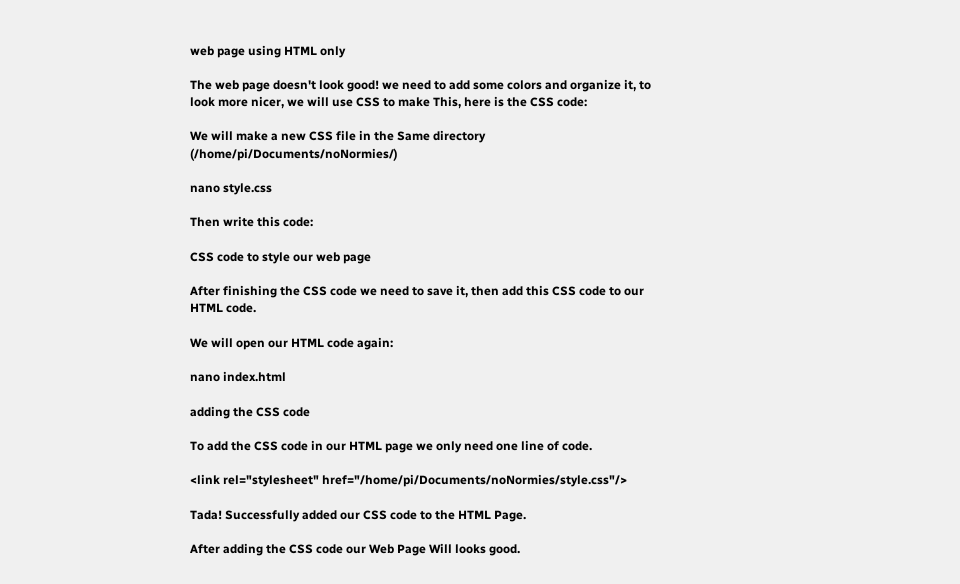web page using HTML only

The web page doesn't look good! we need to add some colors and organize it, to look more nicer, we will use CSS to make This, here is the CSS code:

We will make a new CSS file in the Same directory (/home/pi/Documents/noNormies/)

nano style.css

Then write this code:

CSS code to style our web page

After finishing the CSS code we need to save it, then add this CSS code to our HTML code.

We will open our HTML code again:

nano index.html

adding the CSS code

To add the CSS code in our HTML page we only need one line of code.

<link rel="stylesheet" href="/home/pi/Documents/noNormies/style.css"/>

Tada! Successfully added our CSS code to the HTML Page.

After adding the CSS code our Web Page Will looks good.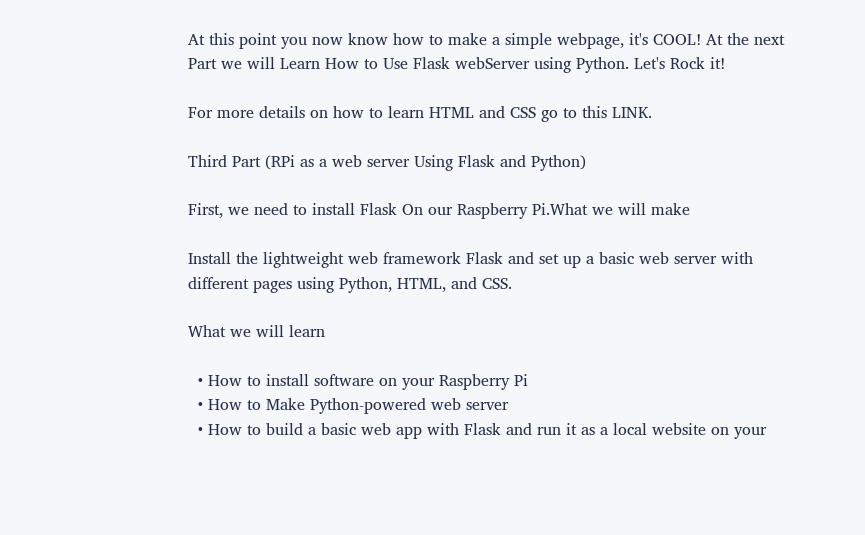At this point you now know how to make a simple webpage, it's COOL! At the next Part we will Learn How to Use Flask webServer using Python. Let's Rock it!

For more details on how to learn HTML and CSS go to this LINK.

Third Part (RPi as a web server Using Flask and Python)

First, we need to install Flask On our Raspberry Pi.What we will make

Install the lightweight web framework Flask and set up a basic web server with different pages using Python, HTML, and CSS.

What we will learn

  • How to install software on your Raspberry Pi
  • How to Make Python-powered web server
  • How to build a basic web app with Flask and run it as a local website on your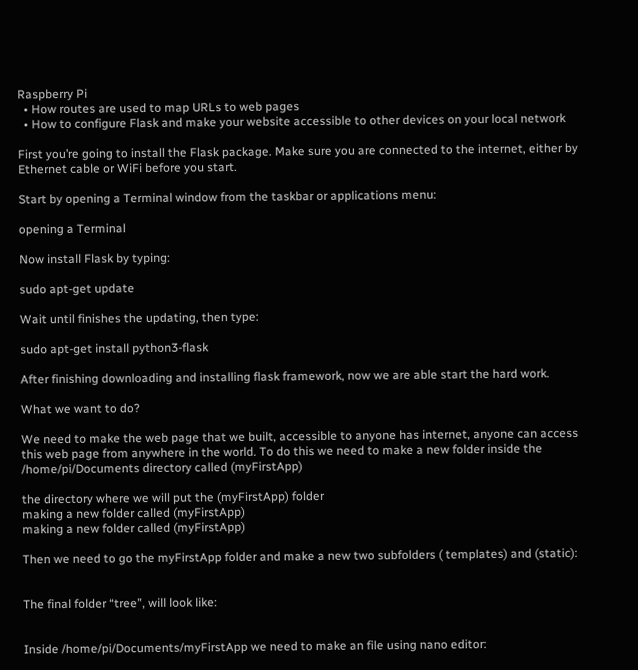Raspberry Pi
  • How routes are used to map URLs to web pages
  • How to configure Flask and make your website accessible to other devices on your local network

First you’re going to install the Flask package. Make sure you are connected to the internet, either by Ethernet cable or WiFi before you start.

Start by opening a Terminal window from the taskbar or applications menu:

opening a Terminal

Now install Flask by typing:

sudo apt-get update

Wait until finishes the updating, then type:

sudo apt-get install python3-flask

After finishing downloading and installing flask framework, now we are able start the hard work.

What we want to do?

We need to make the web page that we built, accessible to anyone has internet, anyone can access this web page from anywhere in the world. To do this we need to make a new folder inside the /home/pi/Documents directory called (myFirstApp)

the directory where we will put the (myFirstApp) folder
making a new folder called (myFirstApp)
making a new folder called (myFirstApp)

Then we need to go the myFirstApp folder and make a new two subfolders ( templates) and (static):


The final folder “tree”, will look like:


Inside /home/pi/Documents/myFirstApp we need to make an file using nano editor: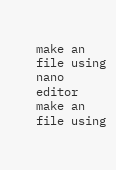make an file using nano editor
make an file using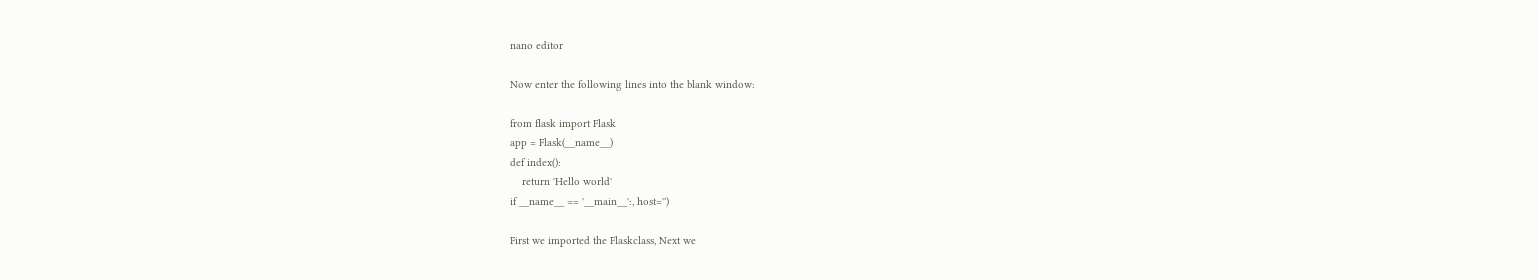nano editor

Now enter the following lines into the blank window:

from flask import Flask
app = Flask(__name__)
def index():
    return 'Hello world'
if __name__ == '__main__':, host='')

First we imported the Flaskclass, Next we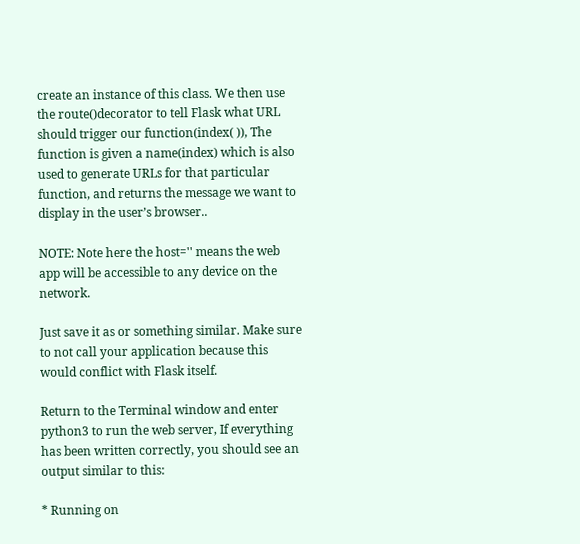create an instance of this class. We then use the route()decorator to tell Flask what URL should trigger our function(index( )), The function is given a name(index) which is also used to generate URLs for that particular function, and returns the message we want to display in the user’s browser..

NOTE: Note here the host='' means the web app will be accessible to any device on the network.

Just save it as or something similar. Make sure to not call your application because this would conflict with Flask itself.

Return to the Terminal window and enter python3 to run the web server, If everything has been written correctly, you should see an output similar to this:

* Running on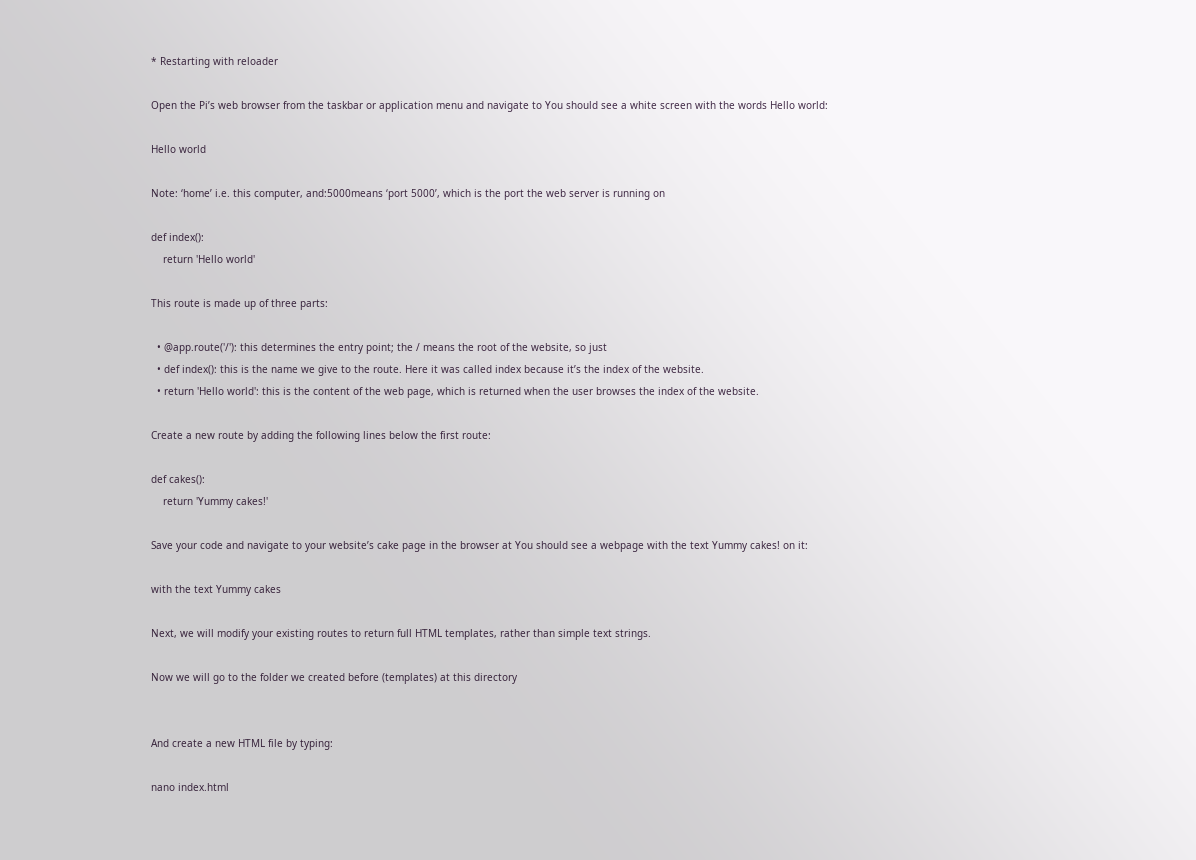* Restarting with reloader

Open the Pi’s web browser from the taskbar or application menu and navigate to You should see a white screen with the words Hello world:

Hello world

Note: ‘home’ i.e. this computer, and:5000means ‘port 5000’, which is the port the web server is running on

def index():
    return 'Hello world'

This route is made up of three parts:

  • @app.route('/'): this determines the entry point; the / means the root of the website, so just
  • def index(): this is the name we give to the route. Here it was called index because it’s the index of the website.
  • return 'Hello world': this is the content of the web page, which is returned when the user browses the index of the website.

Create a new route by adding the following lines below the first route:

def cakes():
    return 'Yummy cakes!'

Save your code and navigate to your website’s cake page in the browser at You should see a webpage with the text Yummy cakes! on it:

with the text Yummy cakes

Next, we will modify your existing routes to return full HTML templates, rather than simple text strings.

Now we will go to the folder we created before (templates) at this directory


And create a new HTML file by typing:

nano index.html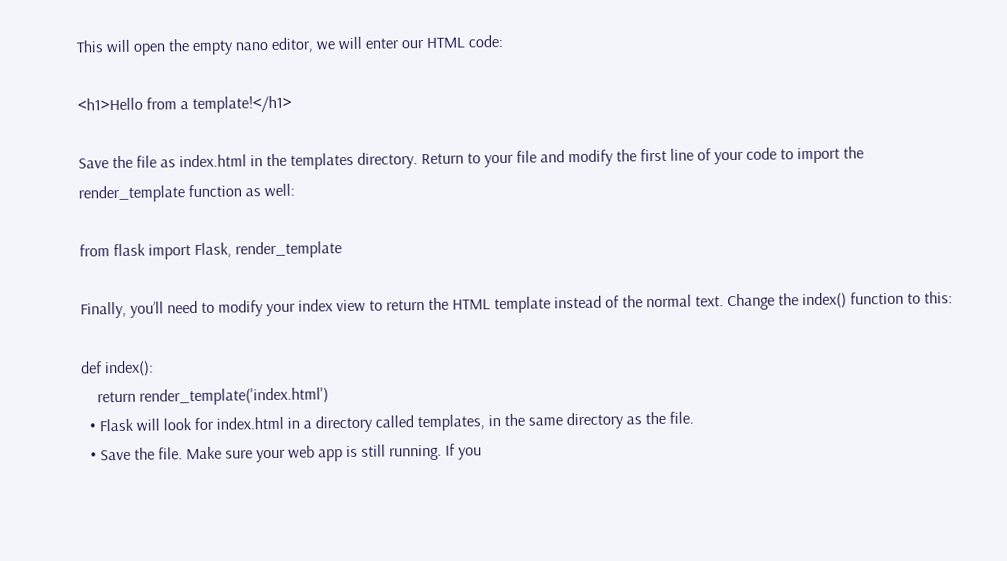This will open the empty nano editor, we will enter our HTML code:

<h1>Hello from a template!</h1>

Save the file as index.html in the templates directory. Return to your file and modify the first line of your code to import the render_template function as well:

from flask import Flask, render_template

Finally, you’ll need to modify your index view to return the HTML template instead of the normal text. Change the index() function to this:

def index():
    return render_template('index.html')
  • Flask will look for index.html in a directory called templates, in the same directory as the file.
  • Save the file. Make sure your web app is still running. If you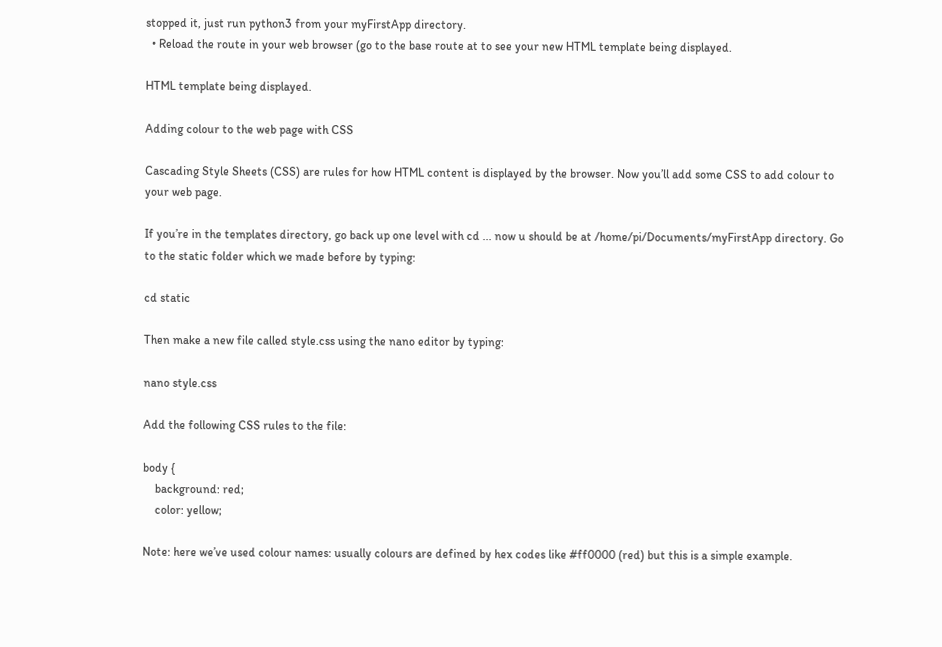stopped it, just run python3 from your myFirstApp directory.
  • Reload the route in your web browser (go to the base route at to see your new HTML template being displayed.

HTML template being displayed.

Adding colour to the web page with CSS

Cascading Style Sheets (CSS) are rules for how HTML content is displayed by the browser. Now you’ll add some CSS to add colour to your web page.

If you’re in the templates directory, go back up one level with cd ... now u should be at /home/pi/Documents/myFirstApp directory. Go to the static folder which we made before by typing:

cd static

Then make a new file called style.css using the nano editor by typing:

nano style.css

Add the following CSS rules to the file:

body {
    background: red;
    color: yellow;

Note: here we’ve used colour names: usually colours are defined by hex codes like #ff0000 (red) but this is a simple example.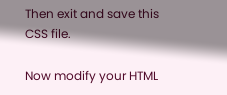Then exit and save this CSS file.

Now modify your HTML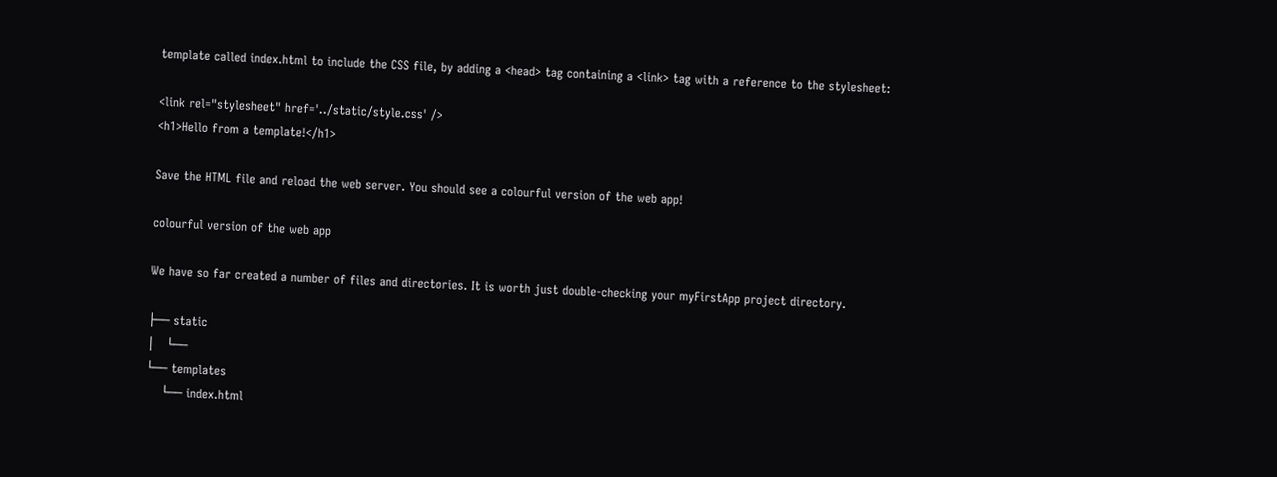template called index.html to include the CSS file, by adding a <head> tag containing a <link> tag with a reference to the stylesheet:

<link rel="stylesheet" href='../static/style.css' />
<h1>Hello from a template!</h1>

Save the HTML file and reload the web server. You should see a colourful version of the web app!

colourful version of the web app

We have so far created a number of files and directories. It is worth just double-checking your myFirstApp project directory.

├── static
│   └──
└── templates
    └── index.html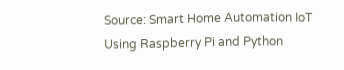Source: Smart Home Automation IoT Using Raspberry Pi and Python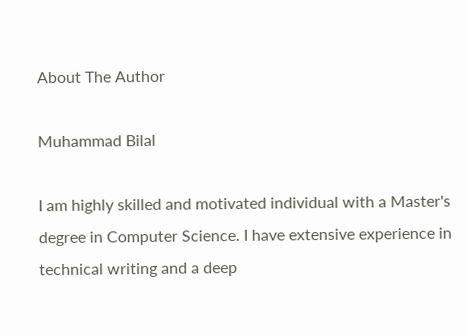About The Author

Muhammad Bilal

I am highly skilled and motivated individual with a Master's degree in Computer Science. I have extensive experience in technical writing and a deep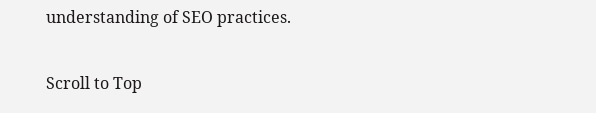understanding of SEO practices.

Scroll to Top